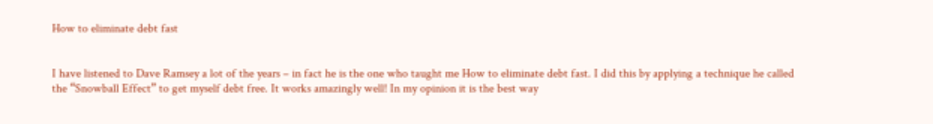How to eliminate debt fast


I have listened to Dave Ramsey a lot of the years – in fact he is the one who taught me How to eliminate debt fast. I did this by applying a technique he called the “Snowball Effect” to get myself debt free. It works amazingly well! In my opinion it is the best way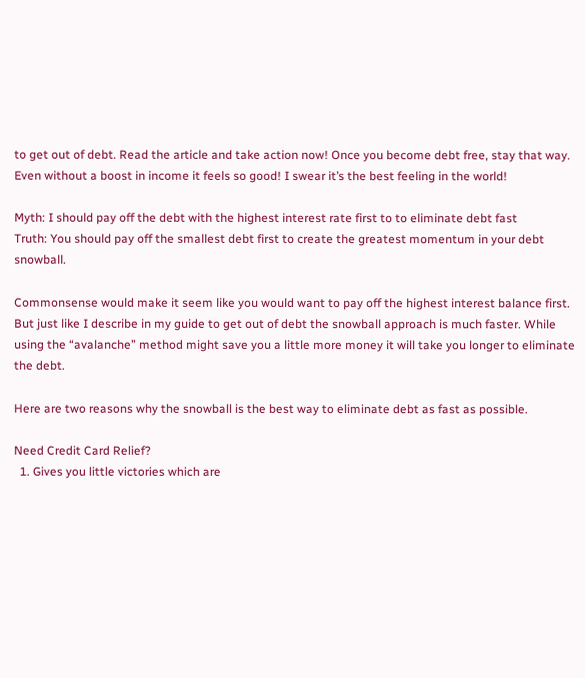to get out of debt. Read the article and take action now! Once you become debt free, stay that way. Even without a boost in income it feels so good! I swear it’s the best feeling in the world!

Myth: I should pay off the debt with the highest interest rate first to to eliminate debt fast
Truth: You should pay off the smallest debt first to create the greatest momentum in your debt snowball.

Commonsense would make it seem like you would want to pay off the highest interest balance first. But just like I describe in my guide to get out of debt the snowball approach is much faster. While using the “avalanche” method might save you a little more money it will take you longer to eliminate the debt.

Here are two reasons why the snowball is the best way to eliminate debt as fast as possible.

Need Credit Card Relief?
  1. Gives you little victories which are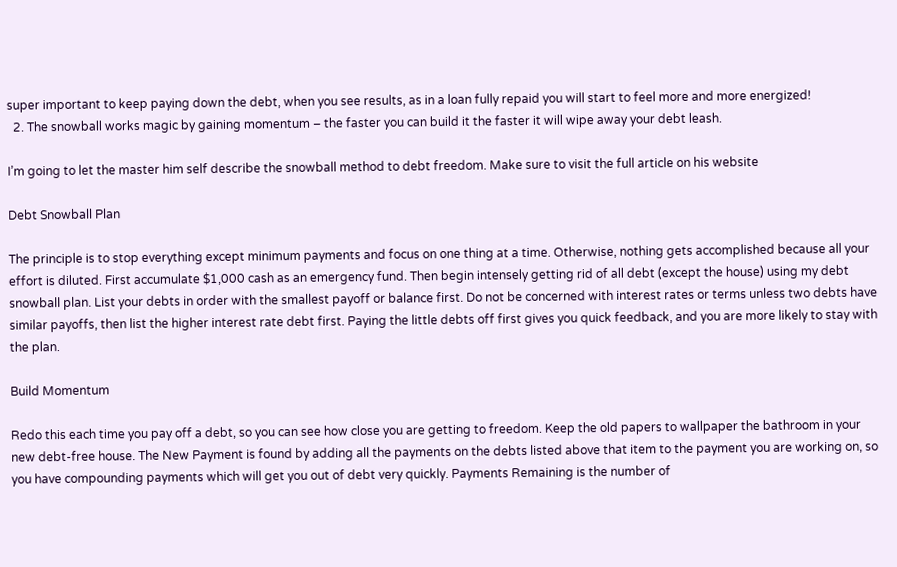super important to keep paying down the debt, when you see results, as in a loan fully repaid you will start to feel more and more energized!
  2. The snowball works magic by gaining momentum – the faster you can build it the faster it will wipe away your debt leash.

I’m going to let the master him self describe the snowball method to debt freedom. Make sure to visit the full article on his website

Debt Snowball Plan

The principle is to stop everything except minimum payments and focus on one thing at a time. Otherwise, nothing gets accomplished because all your effort is diluted. First accumulate $1,000 cash as an emergency fund. Then begin intensely getting rid of all debt (except the house) using my debt snowball plan. List your debts in order with the smallest payoff or balance first. Do not be concerned with interest rates or terms unless two debts have similar payoffs, then list the higher interest rate debt first. Paying the little debts off first gives you quick feedback, and you are more likely to stay with the plan.

Build Momentum

Redo this each time you pay off a debt, so you can see how close you are getting to freedom. Keep the old papers to wallpaper the bathroom in your new debt-free house. The New Payment is found by adding all the payments on the debts listed above that item to the payment you are working on, so you have compounding payments which will get you out of debt very quickly. Payments Remaining is the number of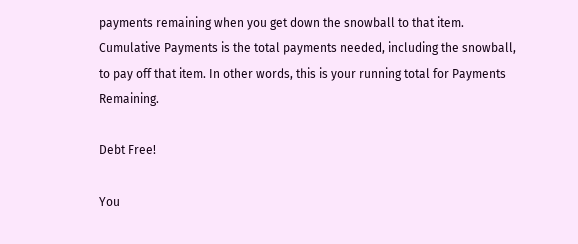payments remaining when you get down the snowball to that item. Cumulative Payments is the total payments needed, including the snowball, to pay off that item. In other words, this is your running total for Payments Remaining.

Debt Free!

You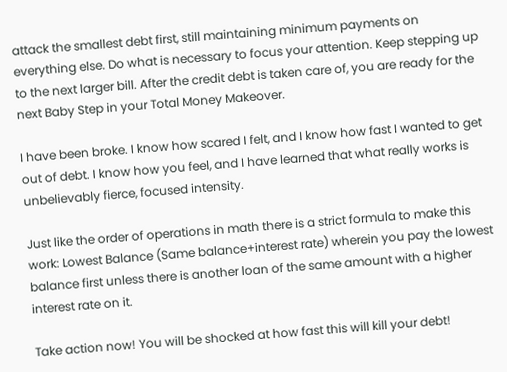attack the smallest debt first, still maintaining minimum payments on everything else. Do what is necessary to focus your attention. Keep stepping up to the next larger bill. After the credit debt is taken care of, you are ready for the next Baby Step in your Total Money Makeover.

I have been broke. I know how scared I felt, and I know how fast I wanted to get out of debt. I know how you feel, and I have learned that what really works is unbelievably fierce, focused intensity.

Just like the order of operations in math there is a strict formula to make this work: Lowest Balance (Same balance+interest rate) wherein you pay the lowest balance first unless there is another loan of the same amount with a higher interest rate on it.

Take action now! You will be shocked at how fast this will kill your debt!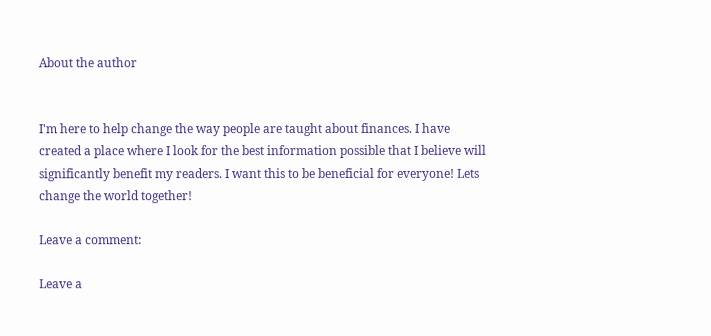About the author


I'm here to help change the way people are taught about finances. I have created a place where I look for the best information possible that I believe will significantly benefit my readers. I want this to be beneficial for everyone! Lets change the world together!

Leave a comment:

Leave a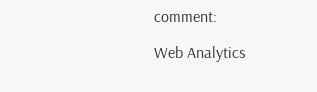comment:

Web Analytics